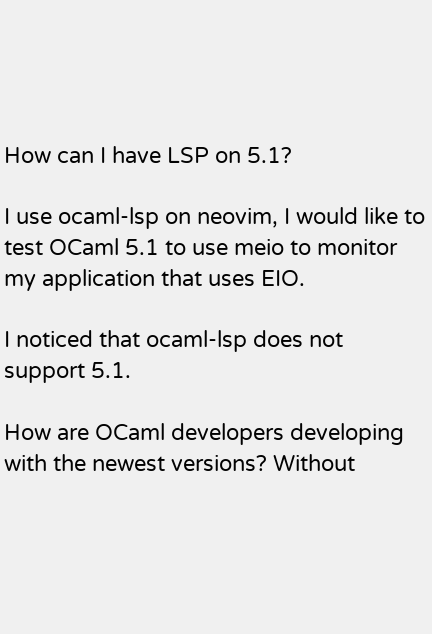How can I have LSP on 5.1?

I use ocaml-lsp on neovim, I would like to test OCaml 5.1 to use meio to monitor my application that uses EIO.

I noticed that ocaml-lsp does not support 5.1.

How are OCaml developers developing with the newest versions? Without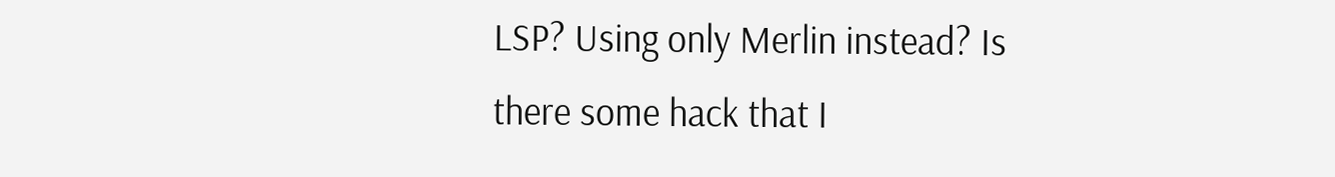LSP? Using only Merlin instead? Is there some hack that I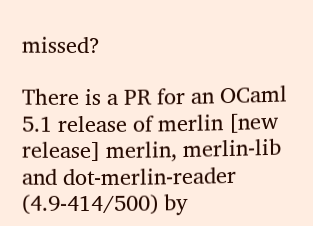missed?

There is a PR for an OCaml 5.1 release of merlin [new release] merlin, merlin-lib and dot-merlin-reader (4.9-414/500) by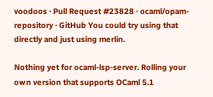voodoos · Pull Request #23828 · ocaml/opam-repository · GitHub You could try using that directly and just using merlin.

Nothing yet for ocaml-lsp-server. Rolling your own version that supports OCaml 5.1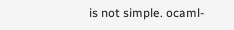is not simple. ocaml-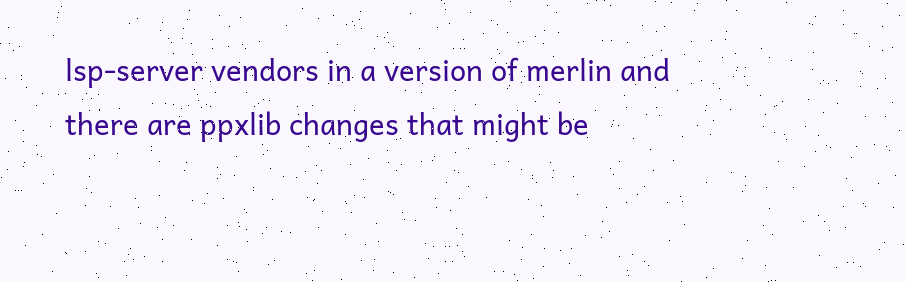lsp-server vendors in a version of merlin and there are ppxlib changes that might be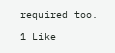required too.

1 Like